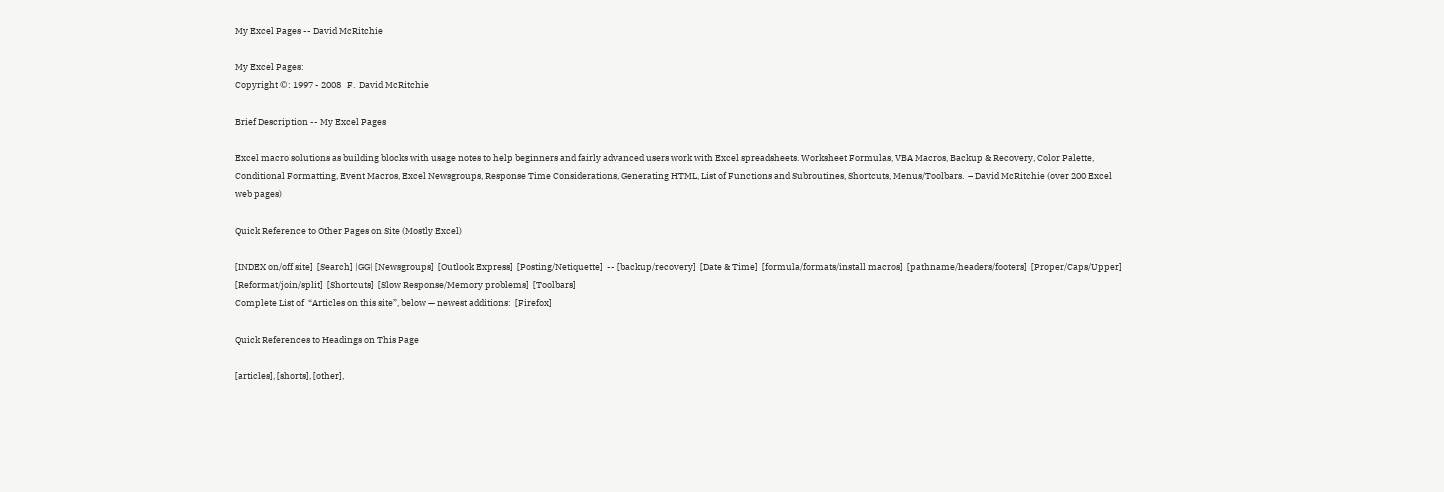My Excel Pages -- David McRitchie

My Excel Pages:
Copyright ©: 1997 - 2008   F.  David McRitchie

Brief Description -- My Excel Pages

Excel macro solutions as building blocks with usage notes to help beginners and fairly advanced users work with Excel spreadsheets. Worksheet Formulas, VBA Macros, Backup & Recovery, Color Palette, Conditional Formatting, Event Macros, Excel Newsgroups, Response Time Considerations, Generating HTML, List of Functions and Subroutines, Shortcuts, Menus/Toolbars.  – David McRitchie (over 200 Excel web pages)

Quick Reference to Other Pages on Site (Mostly Excel)

[INDEX on/off site]  [Search] |GG| [Newsgroups]  [Outlook Express]  [Posting/Netiquette]  -- [backup/recovery]  [Date & Time]  [formula/formats/install macros]  [pathname/headers/footers]  [Proper/Caps/Upper]  [Reformat/join/split]  [Shortcuts]  [Slow Response/Memory problems]  [Toolbars]
Complete List of  “Articles on this site”, below — newest additions:  [Firefox]

Quick References to Headings on This Page

[articles], [shorts], [other],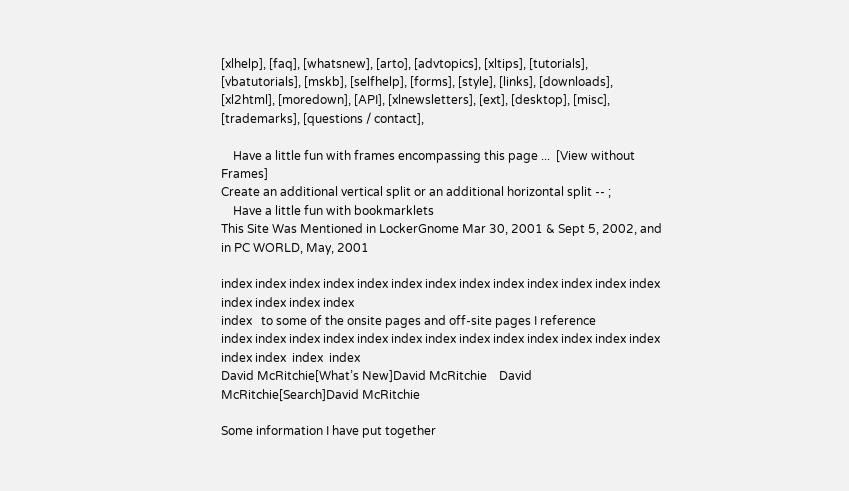[xlhelp], [faq], [whatsnew], [arto], [advtopics], [xltips], [tutorials], [vbatutorials], [mskb], [selfhelp], [forms], [style], [links], [downloads], [xl2html], [moredown], [API], [xlnewsletters], [ext], [desktop], [misc], [trademarks], [questions / contact],

    Have a little fun with frames encompassing this page ...  [View without Frames]
Create an additional vertical split or an additional horizontal split -- ;
    Have a little fun with bookmarklets
This Site Was Mentioned in LockerGnome Mar 30, 2001 & Sept 5, 2002, and in PC WORLD, May, 2001

index index index index index index index index index index index index index index index index index
index   to some of the onsite pages and off-site pages I reference
index index index index index index index index index index index index index index index  index  index
David McRitchie[What’s New]David McRitchie    David McRitchie[Search]David McRitchie

Some information I have put together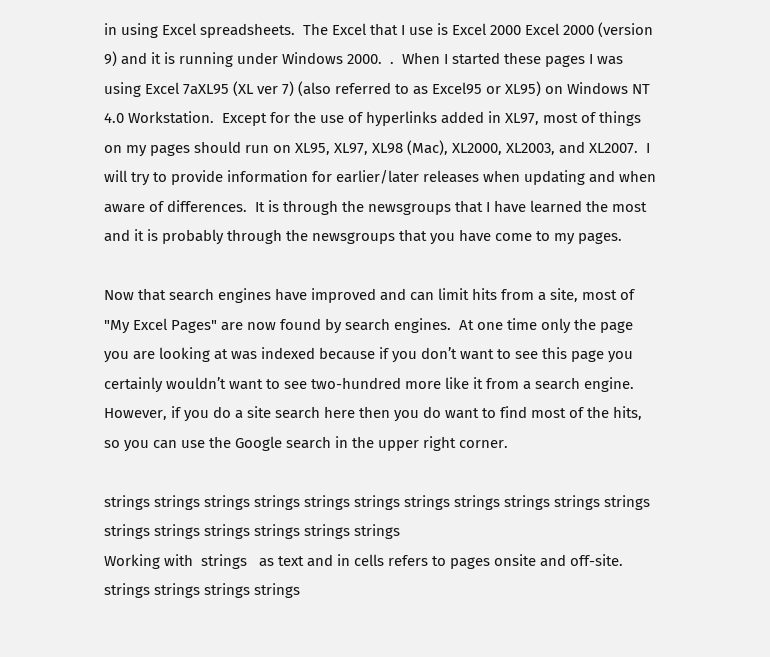in using Excel spreadsheets.  The Excel that I use is Excel 2000 Excel 2000 (version 9) and it is running under Windows 2000.  .  When I started these pages I was using Excel 7aXL95 (XL ver 7) (also referred to as Excel95 or XL95) on Windows NT 4.0 Workstation.  Except for the use of hyperlinks added in XL97, most of things on my pages should run on XL95, XL97, XL98 (Mac), XL2000, XL2003, and XL2007.  I will try to provide information for earlier/later releases when updating and when aware of differences.  It is through the newsgroups that I have learned the most and it is probably through the newsgroups that you have come to my pages.

Now that search engines have improved and can limit hits from a site, most of "My Excel Pages" are now found by search engines.  At one time only the page you are looking at was indexed because if you don’t want to see this page you certainly wouldn’t want to see two-hundred more like it from a search engine.  However, if you do a site search here then you do want to find most of the hits, so you can use the Google search in the upper right corner.

strings strings strings strings strings strings strings strings strings strings strings strings strings strings strings strings strings
Working with  strings   as text and in cells refers to pages onsite and off-site.
strings strings strings strings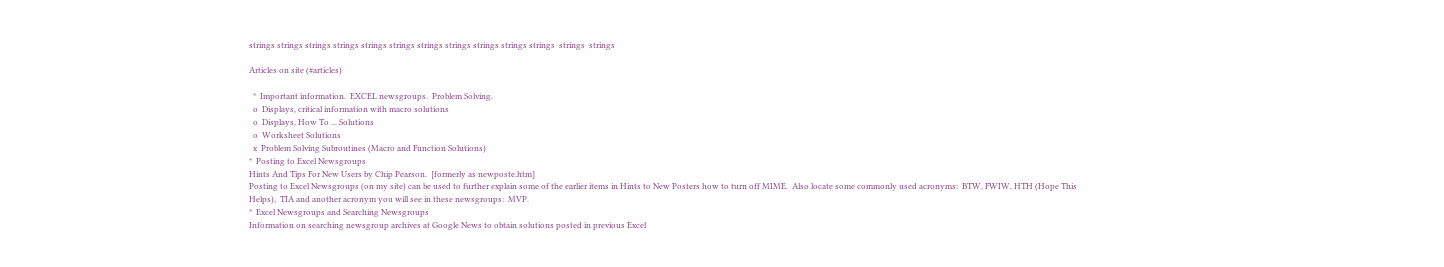strings strings strings strings strings strings strings strings strings strings strings  strings  strings

Articles on site (#articles)

  *  Important information.  EXCEL newsgroups.  Problem Solving.
  o  Displays, critical information with macro solutions
  o  Displays, How To ... Solutions
  o  Worksheet Solutions
  x  Problem Solving Subroutines (Macro and Function Solutions)
*  Posting to Excel Newsgroups
Hints And Tips For New Users by Chip Pearson.  [formerly as newposte.htm]
Posting to Excel Newsgroups (on my site) can be used to further explain some of the earlier items in Hints to New Posters how to turn off MIME.  Also locate some commonly used acronyms:  BTW, FWIW, HTH (Hope This Helps),  TIA and another acronym you will see in these newsgroups:  MVP.
*  Excel Newsgroups and Searching Newsgroups
Information on searching newsgroup archives at Google News to obtain solutions posted in previous Excel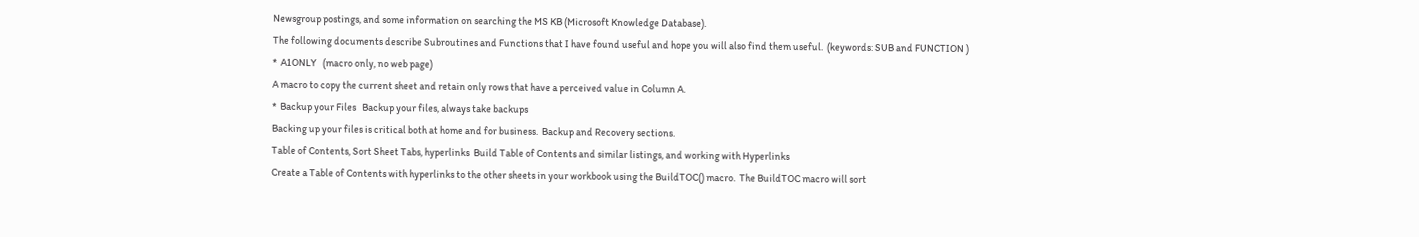Newsgroup postings, and some information on searching the MS KB (Microsoft Knowledge Database).
The following documents describe Subroutines and Functions that I have found useful and hope you will also find them useful.  (keywords: SUB and FUNCTION )
*  A1ONLY   (macro only, no web page)
A macro to copy the current sheet and retain only rows that have a perceived value in Column A.
*  Backup your Files   Backup your files, always take backups
Backing up your files is critical both at home and for business.  Backup and Recovery sections.
Table of Contents, Sort Sheet Tabs, hyperlinks  Build Table of Contents and similar listings, and working with Hyperlinks
Create a Table of Contents with hyperlinks to the other sheets in your workbook using the BuildTOC() macro.  The BuildTOC macro will sort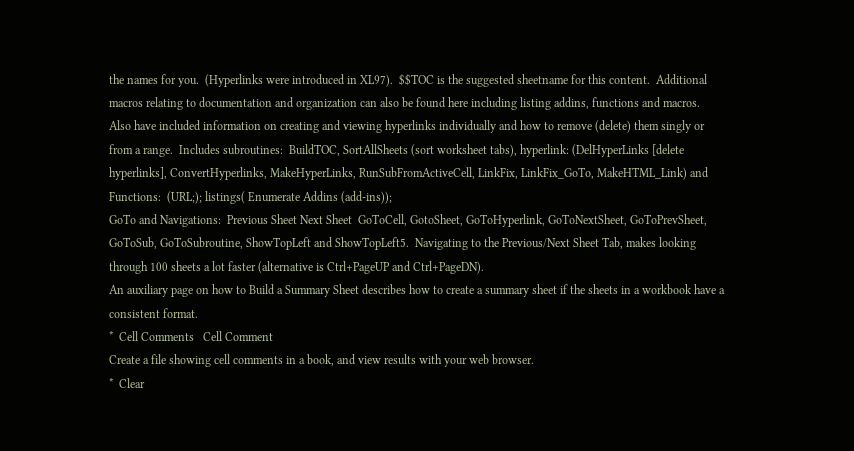the names for you.  (Hyperlinks were introduced in XL97).  $$TOC is the suggested sheetname for this content.  Additional macros relating to documentation and organization can also be found here including listing addins, functions and macros.  Also have included information on creating and viewing hyperlinks individually and how to remove (delete) them singly or from a range.  Includes subroutines:  BuildTOC, SortAllSheets (sort worksheet tabs), hyperlink: (DelHyperLinks [delete hyperlinks], ConvertHyperlinks, MakeHyperLinks, RunSubFromActiveCell, LinkFix, LinkFix_GoTo, MakeHTML_Link) and Functions:  (URL;); listings( Enumerate Addins (add-ins));
GoTo and Navigations:  Previous Sheet Next Sheet  GoToCell, GotoSheet, GoToHyperlink, GoToNextSheet, GoToPrevSheet, GoToSub, GoToSubroutine, ShowTopLeft and ShowTopLeft5.  Navigating to the Previous/Next Sheet Tab, makes looking through 100 sheets a lot faster (alternative is Ctrl+PageUP and Ctrl+PageDN).
An auxiliary page on how to Build a Summary Sheet describes how to create a summary sheet if the sheets in a workbook have a consistent format.
*  Cell Comments   Cell Comment
Create a file showing cell comments in a book, and view results with your web browser.
*  Clear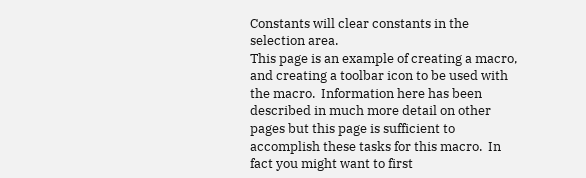Constants will clear constants in the selection area.
This page is an example of creating a macro, and creating a toolbar icon to be used with the macro.  Information here has been described in much more detail on other pages but this page is sufficient to accomplish these tasks for this macro.  In fact you might want to first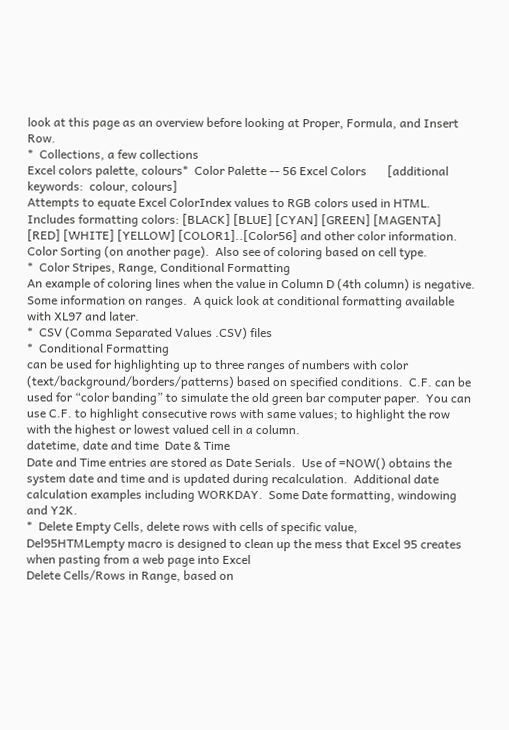look at this page as an overview before looking at Proper, Formula, and Insert Row.
*  Collections, a few collections
Excel colors palette, colours*  Color Palette -- 56 Excel Colors       [additional keywords:  colour, colours]
Attempts to equate Excel ColorIndex values to RGB colors used in HTML.  Includes formatting colors: [BLACK] [BLUE] [CYAN] [GREEN] [MAGENTA] [RED] [WHITE] [YELLOW] [COLOR1]..[Color56] and other color information.  Color Sorting (on another page).  Also see of coloring based on cell type.
*  Color Stripes, Range, Conditional Formatting
An example of coloring lines when the value in Column D (4th column) is negative.  Some information on ranges.  A quick look at conditional formatting available with XL97 and later.
*  CSV (Comma Separated Values .CSV) files
*  Conditional Formatting
can be used for highlighting up to three ranges of numbers with color (text/background/borders/patterns) based on specified conditions.  C.F. can be used for “color banding” to simulate the old green bar computer paper.  You can use C.F. to highlight consecutive rows with same values; to highlight the row with the highest or lowest valued cell in a column.
datetime, date and time  Date & Time
Date and Time entries are stored as Date Serials.  Use of =NOW() obtains the system date and time and is updated during recalculation.  Additional date calculation examples including WORKDAY.  Some Date formatting, windowing and Y2K.
*  Delete Empty Cells, delete rows with cells of specific value,
Del95HTMLempty macro is designed to clean up the mess that Excel 95 creates when pasting from a web page into Excel
Delete Cells/Rows in Range, based on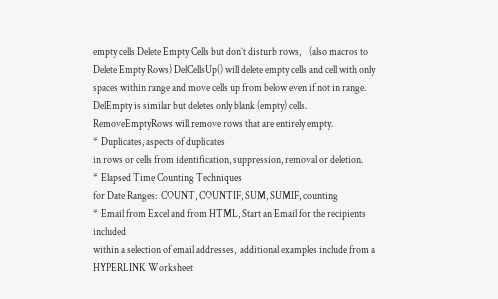empty cells Delete Empty Cells but don’t disturb rows,    (also macros to Delete Empty Rows) DelCellsUp() will delete empty cells and cell with only spaces within range and move cells up from below even if not in range.  DelEmpty is similar but deletes only blank (empty) cells.  RemoveEmptyRows will remove rows that are entirely empty.
*  Duplicates, aspects of duplicates
in rows or cells from identification, suppression, removal or deletion.
*  Elapsed Time Counting Techniques
for Date Ranges:  COUNT, COUNTIF, SUM, SUMIF, counting
*  Email from Excel and from HTML, Start an Email for the recipients included
within a selection of email addresses,  additional examples include from a HYPERLINK Worksheet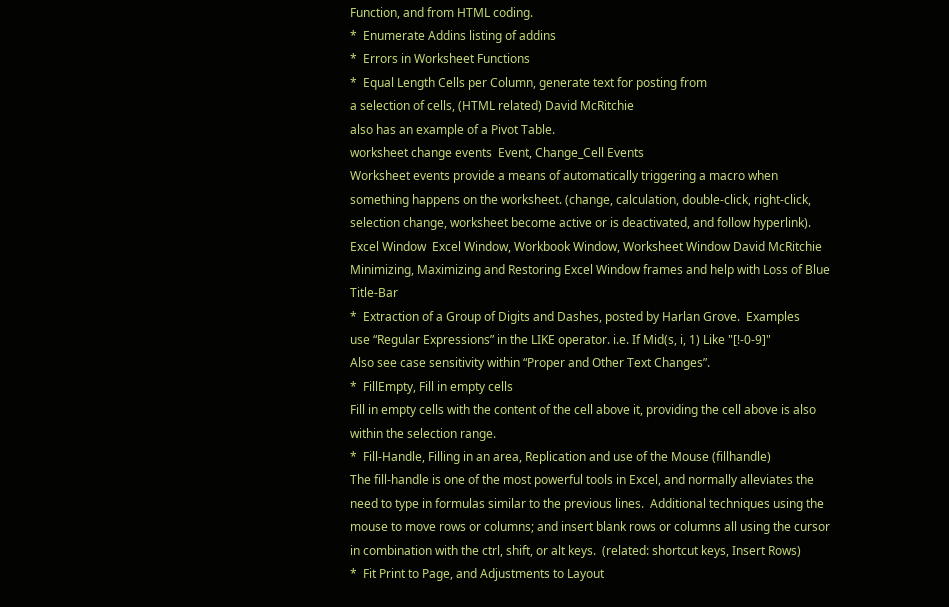Function, and from HTML coding.
*  Enumerate Addins listing of addins
*  Errors in Worksheet Functions
*  Equal Length Cells per Column, generate text for posting from
a selection of cells, (HTML related) David McRitchie
also has an example of a Pivot Table.
worksheet change events  Event, Change_Cell Events
Worksheet events provide a means of automatically triggering a macro when something happens on the worksheet. (change, calculation, double-click, right-click, selection change, worksheet become active or is deactivated, and follow hyperlink).
Excel Window  Excel Window, Workbook Window, Worksheet Window David McRitchie
Minimizing, Maximizing and Restoring Excel Window frames and help with Loss of Blue Title-Bar
*  Extraction of a Group of Digits and Dashes, posted by Harlan Grove.  Examples
use “Regular Expressions” in the LIKE operator. i.e. If Mid(s, i, 1) Like "[!-0-9]"
Also see case sensitivity within “Proper and Other Text Changes”.
*  FillEmpty, Fill in empty cells
Fill in empty cells with the content of the cell above it, providing the cell above is also within the selection range.
*  Fill-Handle, Filling in an area, Replication and use of the Mouse (fillhandle)
The fill-handle is one of the most powerful tools in Excel, and normally alleviates the need to type in formulas similar to the previous lines.  Additional techniques using the mouse to move rows or columns; and insert blank rows or columns all using the cursor in combination with the ctrl, shift, or alt keys.  (related: shortcut keys, Insert Rows)
*  Fit Print to Page, and Adjustments to Layout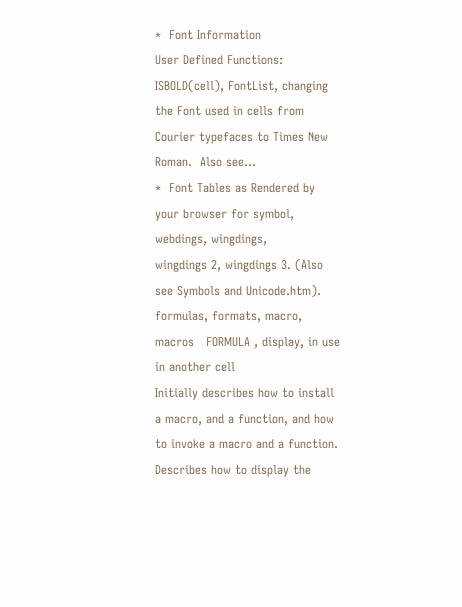*  Font Information
User Defined Functions:  ISBOLD(cell), FontList, changing the Font used in cells from Courier typefaces to Times New Roman.  Also see...
*  Font Tables as Rendered by your browser for symbol, webdings, wingdings,
wingdings 2, wingdings 3. (Also see Symbols and Unicode.htm).
formulas, formats, macro, macros   FORMULA , display, in use in another cell
Initially describes how to install a macro, and a function, and how to invoke a macro and a function.  Describes how to display the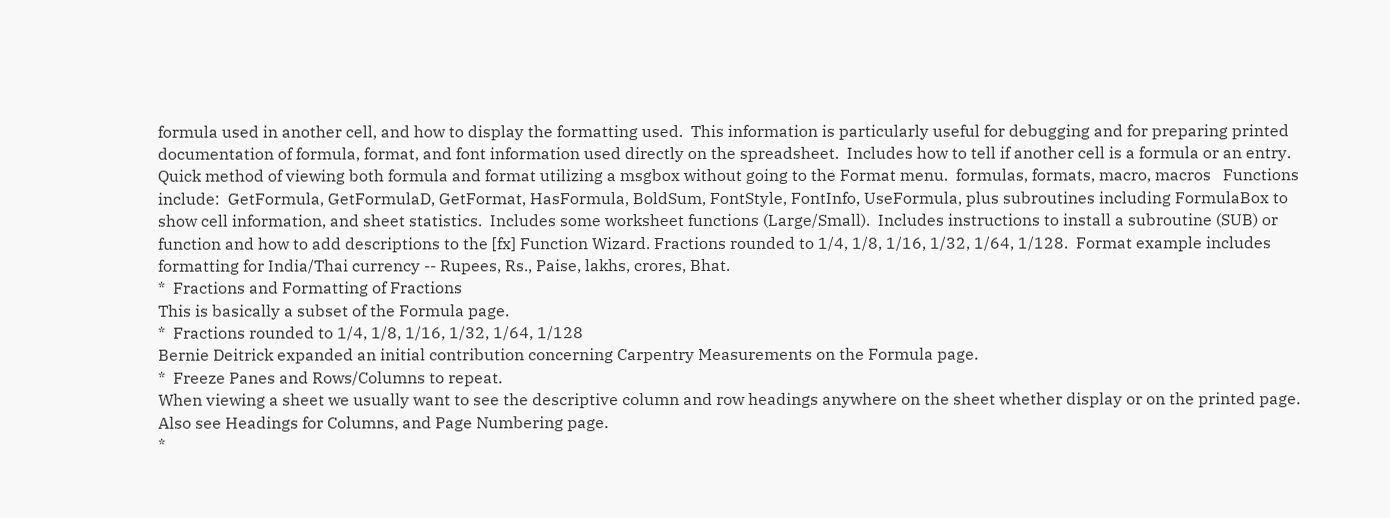formula used in another cell, and how to display the formatting used.  This information is particularly useful for debugging and for preparing printed documentation of formula, format, and font information used directly on the spreadsheet.  Includes how to tell if another cell is a formula or an entry.  Quick method of viewing both formula and format utilizing a msgbox without going to the Format menu.  formulas, formats, macro, macros   Functions include:  GetFormula, GetFormulaD, GetFormat, HasFormula, BoldSum, FontStyle, FontInfo, UseFormula, plus subroutines including FormulaBox to show cell information, and sheet statistics.  Includes some worksheet functions (Large/Small).  Includes instructions to install a subroutine (SUB) or function and how to add descriptions to the [fx] Function Wizard. Fractions rounded to 1/4, 1/8, 1/16, 1/32, 1/64, 1/128.  Format example includes formatting for India/Thai currency -- Rupees, Rs., Paise, lakhs, crores, Bhat.
*  Fractions and Formatting of Fractions
This is basically a subset of the Formula page.
*  Fractions rounded to 1/4, 1/8, 1/16, 1/32, 1/64, 1/128
Bernie Deitrick expanded an initial contribution concerning Carpentry Measurements on the Formula page.
*  Freeze Panes and Rows/Columns to repeat.
When viewing a sheet we usually want to see the descriptive column and row headings anywhere on the sheet whether display or on the printed page.  Also see Headings for Columns, and Page Numbering page.
*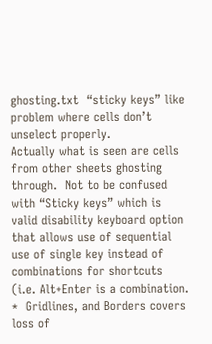ghosting.txt  “sticky keys” like problem where cells don’t unselect properly.
Actually what is seen are cells from other sheets ghosting through.  Not to be confused with “Sticky keys” which is valid disability keyboard option that allows use of sequential use of single key instead of combinations for shortcuts (i.e. Alt+Enter is a combination.
*  Gridlines, and Borders covers loss of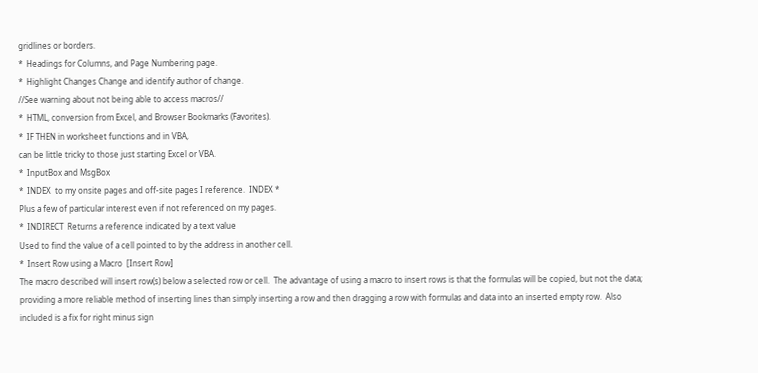gridlines or borders.
*  Headings for Columns, and Page Numbering page.
*  Highlight Changes Change and identify author of change.
//See warning about not being able to access macros//
*  HTML, conversion from Excel, and Browser Bookmarks (Favorites).
*  IF THEN in worksheet functions and in VBA,
can be little tricky to those just starting Excel or VBA.
*  InputBox and MsgBox
*  INDEX  to my onsite pages and off-site pages I reference.  INDEX *
Plus a few of particular interest even if not referenced on my pages.
*  INDIRECT  Returns a reference indicated by a text value
Used to find the value of a cell pointed to by the address in another cell.
*  Insert Row using a Macro  [Insert Row]
The macro described will insert row(s) below a selected row or cell.  The advantage of using a macro to insert rows is that the formulas will be copied, but not the data; providing a more reliable method of inserting lines than simply inserting a row and then dragging a row with formulas and data into an inserted empty row.  Also included is a fix for right minus sign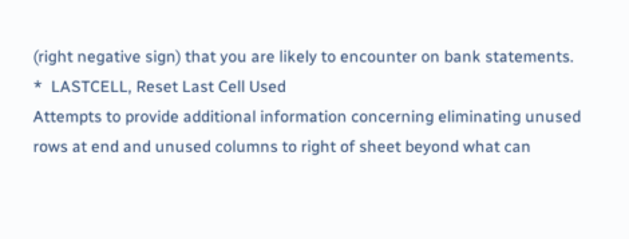(right negative sign) that you are likely to encounter on bank statements.
*  LASTCELL, Reset Last Cell Used
Attempts to provide additional information concerning eliminating unused rows at end and unused columns to right of sheet beyond what can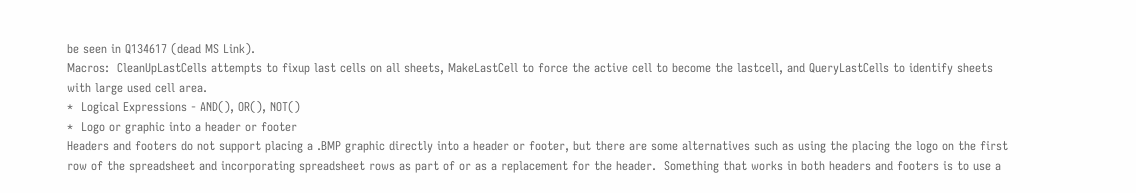be seen in Q134617 (dead MS Link).
Macros:  CleanUpLastCells attempts to fixup last cells on all sheets, MakeLastCell to force the active cell to become the lastcell, and QueryLastCells to identify sheets with large used cell area.
*  Logical Expressions - AND(), OR(), NOT()
*  Logo or graphic into a header or footer
Headers and footers do not support placing a .BMP graphic directly into a header or footer, but there are some alternatives such as using the placing the logo on the first row of the spreadsheet and incorporating spreadsheet rows as part of or as a replacement for the header.  Something that works in both headers and footers is to use a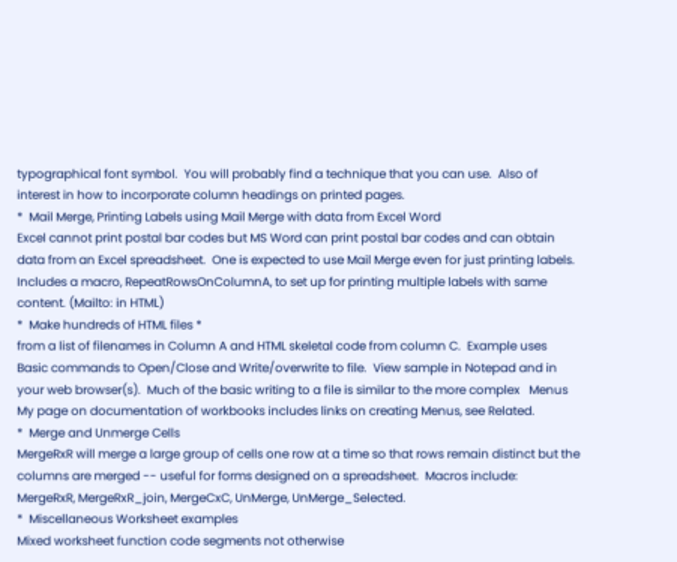typographical font symbol.  You will probably find a technique that you can use.  Also of interest in how to incorporate column headings on printed pages.
*  Mail Merge, Printing Labels using Mail Merge with data from Excel Word
Excel cannot print postal bar codes but MS Word can print postal bar codes and can obtain data from an Excel spreadsheet.  One is expected to use Mail Merge even for just printing labels.  Includes a macro, RepeatRowsOnColumnA, to set up for printing multiple labels with same content. (Mailto: in HTML)
*  Make hundreds of HTML files *
from a list of filenames in Column A and HTML skeletal code from column C.  Example uses Basic commands to Open/Close and Write/overwrite to file.  View sample in Notepad and in your web browser(s).  Much of the basic writing to a file is similar to the more complex   Menus
My page on documentation of workbooks includes links on creating Menus, see Related.
*  Merge and Unmerge Cells
MergeRxR will merge a large group of cells one row at a time so that rows remain distinct but the columns are merged -- useful for forms designed on a spreadsheet.  Macros include:  MergeRxR, MergeRxR_join, MergeCxC, UnMerge, UnMerge_Selected.
*  Miscellaneous Worksheet examples
Mixed worksheet function code segments not otherwise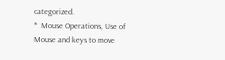categorized.
*  Mouse Operations, Use of Mouse and keys to move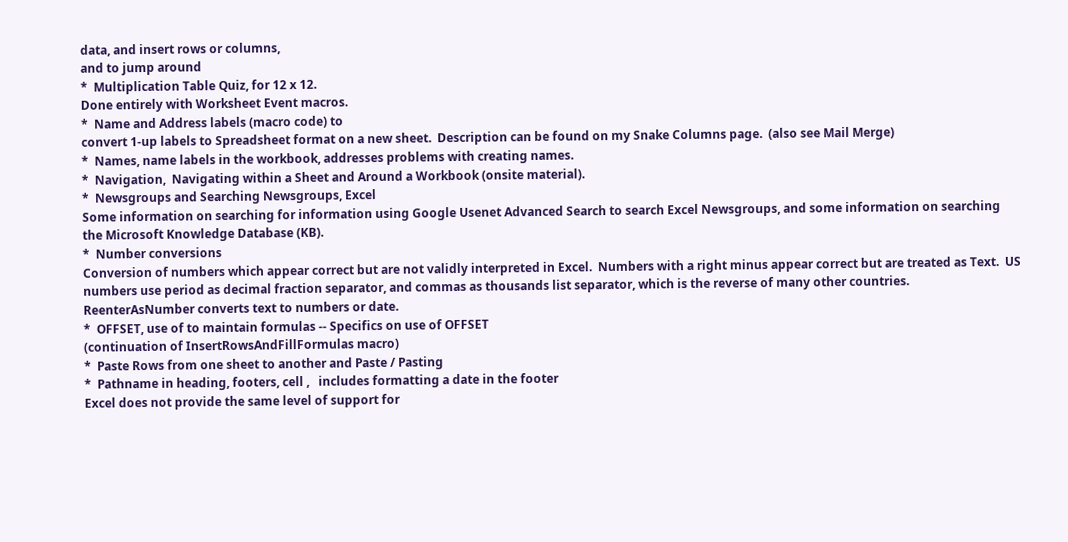data, and insert rows or columns,
and to jump around
*  Multiplication Table Quiz, for 12 x 12.
Done entirely with Worksheet Event macros.
*  Name and Address labels (macro code) to
convert 1-up labels to Spreadsheet format on a new sheet.  Description can be found on my Snake Columns page.  (also see Mail Merge)
*  Names, name labels in the workbook, addresses problems with creating names.
*  Navigation,  Navigating within a Sheet and Around a Workbook (onsite material).
*  Newsgroups and Searching Newsgroups, Excel
Some information on searching for information using Google Usenet Advanced Search to search Excel Newsgroups, and some information on searching the Microsoft Knowledge Database (KB).
*  Number conversions
Conversion of numbers which appear correct but are not validly interpreted in Excel.  Numbers with a right minus appear correct but are treated as Text.  US numbers use period as decimal fraction separator, and commas as thousands list separator, which is the reverse of many other countries.  ReenterAsNumber converts text to numbers or date.
*  OFFSET, use of to maintain formulas -- Specifics on use of OFFSET
(continuation of InsertRowsAndFillFormulas macro)
*  Paste Rows from one sheet to another and Paste / Pasting
*  Pathname in heading, footers, cell ,   includes formatting a date in the footer
Excel does not provide the same level of support for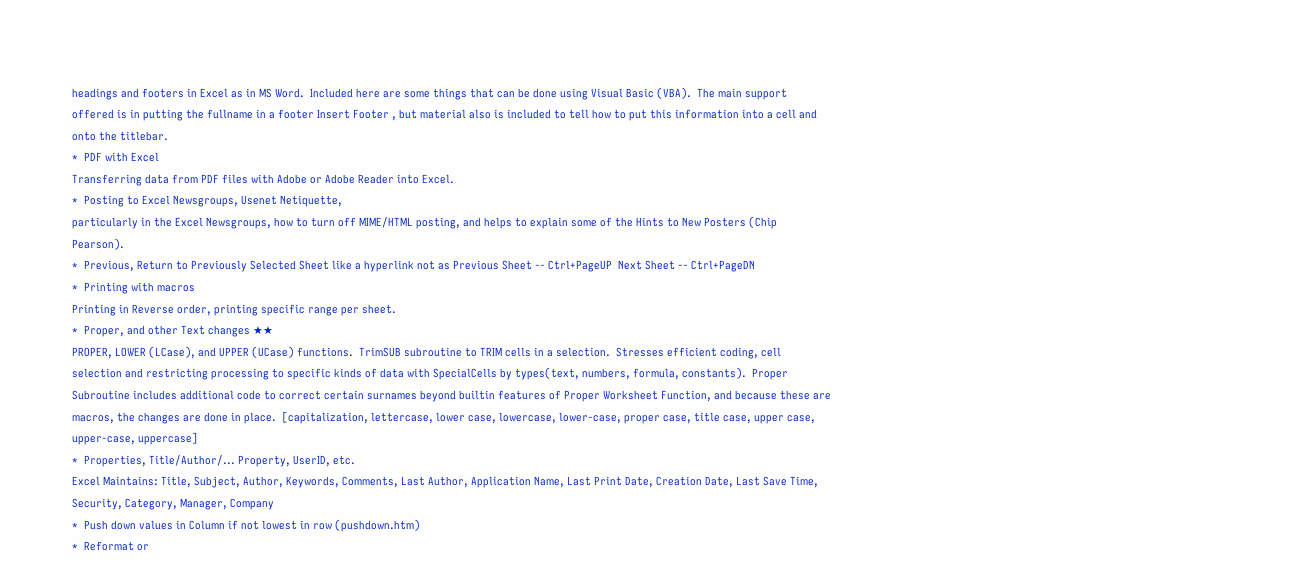headings and footers in Excel as in MS Word.  Included here are some things that can be done using Visual Basic (VBA).  The main support offered is in putting the fullname in a footer Insert Footer , but material also is included to tell how to put this information into a cell and onto the titlebar.
*  PDF with Excel
Transferring data from PDF files with Adobe or Adobe Reader into Excel.
*  Posting to Excel Newsgroups, Usenet Netiquette,
particularly in the Excel Newsgroups, how to turn off MIME/HTML posting, and helps to explain some of the Hints to New Posters (Chip Pearson).
*  Previous, Return to Previously Selected Sheet like a hyperlink not as Previous Sheet -- Ctrl+PageUP  Next Sheet -- Ctrl+PageDN
*  Printing with macros
Printing in Reverse order, printing specific range per sheet.
*  Proper, and other Text changes ★★
PROPER, LOWER (LCase), and UPPER (UCase) functions.  TrimSUB subroutine to TRIM cells in a selection.  Stresses efficient coding, cell selection and restricting processing to specific kinds of data with SpecialCells by types(text, numbers, formula, constants).  Proper Subroutine includes additional code to correct certain surnames beyond builtin features of Proper Worksheet Function, and because these are macros, the changes are done in place.  [capitalization, lettercase, lower case, lowercase, lower-case, proper case, title case, upper case, upper-case, uppercase]
*  Properties, Title/Author/... Property, UserID, etc.
Excel Maintains: Title, Subject, Author, Keywords, Comments, Last Author, Application Name, Last Print Date, Creation Date, Last Save Time, Security, Category, Manager, Company
*  Push down values in Column if not lowest in row (pushdown.htm)
*  Reformat or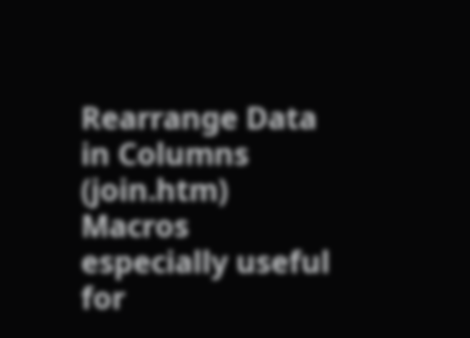Rearrange Data in Columns (join.htm)
Macros especially useful for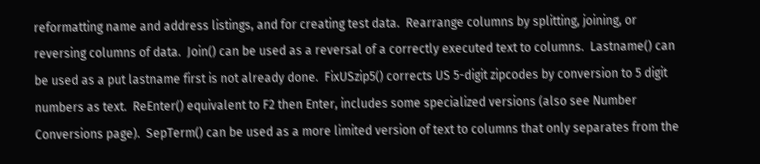reformatting name and address listings, and for creating test data.  Rearrange columns by splitting, joining, or reversing columns of data.  Join() can be used as a reversal of a correctly executed text to columns.  Lastname() can be used as a put lastname first is not already done.  FixUSzip5() corrects US 5-digit zipcodes by conversion to 5 digit numbers as text.  ReEnter() equivalent to F2 then Enter, includes some specialized versions (also see Number Conversions page).  SepTerm() can be used as a more limited version of text to columns that only separates from the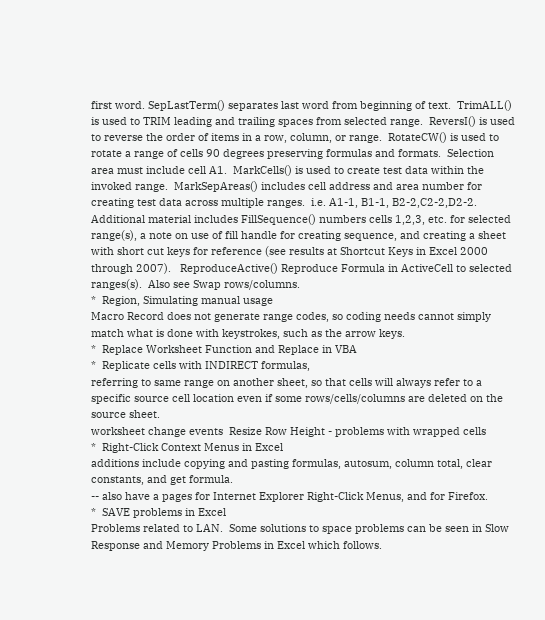first word. SepLastTerm() separates last word from beginning of text.  TrimALL() is used to TRIM leading and trailing spaces from selected range.  ReversI() is used to reverse the order of items in a row, column, or range.  RotateCW() is used to rotate a range of cells 90 degrees preserving formulas and formats.  Selection area must include cell A1.  MarkCells() is used to create test data within the invoked range.  MarkSepAreas() includes cell address and area number for creating test data across multiple ranges.  i.e. A1-1, B1-1, B2-2,C2-2,D2-2.  Additional material includes FillSequence() numbers cells 1,2,3, etc. for selected range(s), a note on use of fill handle for creating sequence, and creating a sheet with short cut keys for reference (see results at Shortcut Keys in Excel 2000 through 2007).   ReproduceActive() Reproduce Formula in ActiveCell to selected ranges(s).  Also see Swap rows/columns.
*  Region, Simulating manual usage
Macro Record does not generate range codes, so coding needs cannot simply match what is done with keystrokes, such as the arrow keys.
*  Replace Worksheet Function and Replace in VBA
*  Replicate cells with INDIRECT formulas,
referring to same range on another sheet, so that cells will always refer to a specific source cell location even if some rows/cells/columns are deleted on the source sheet.
worksheet change events  Resize Row Height - problems with wrapped cells
*  Right-Click Context Menus in Excel
additions include copying and pasting formulas, autosum, column total, clear constants, and get formula.
-- also have a pages for Internet Explorer Right-Click Menus, and for Firefox.
*  SAVE problems in Excel
Problems related to LAN.  Some solutions to space problems can be seen in Slow Response and Memory Problems in Excel which follows.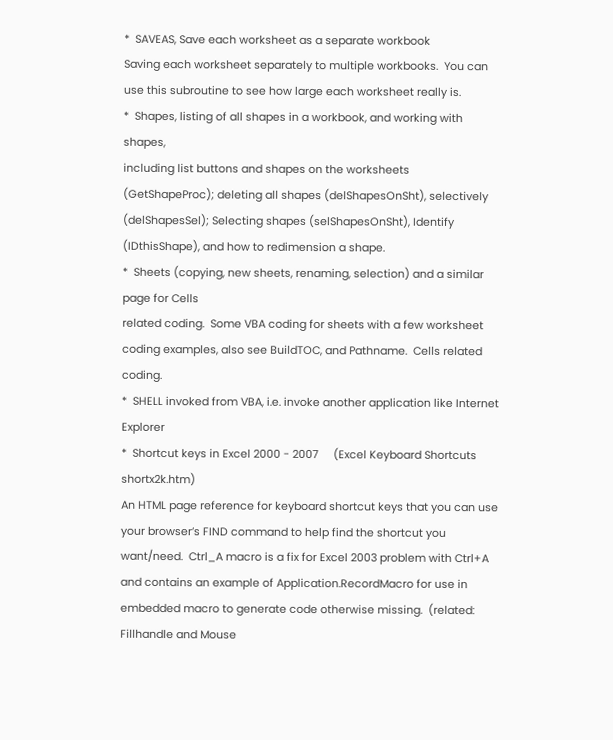*  SAVEAS, Save each worksheet as a separate workbook
Saving each worksheet separately to multiple workbooks.  You can use this subroutine to see how large each worksheet really is.
*  Shapes, listing of all shapes in a workbook, and working with shapes,
including list buttons and shapes on the worksheets (GetShapeProc); deleting all shapes (delShapesOnSht), selectively (delShapesSel); Selecting shapes (selShapesOnSht), Identify (IDthisShape), and how to redimension a shape.
*  Sheets (copying, new sheets, renaming, selection) and a similar page for Cells
related coding.  Some VBA coding for sheets with a few worksheet coding examples, also see BuildTOC, and Pathname.  Cells related coding.
*  SHELL invoked from VBA, i.e. invoke another application like Internet Explorer
*  Shortcut keys in Excel 2000 - 2007     (Excel Keyboard Shortcuts shortx2k.htm)
An HTML page reference for keyboard shortcut keys that you can use your browser’s FIND command to help find the shortcut you want/need.  Ctrl_A macro is a fix for Excel 2003 problem with Ctrl+A and contains an example of Application.RecordMacro for use in embedded macro to generate code otherwise missing.  (related: Fillhandle and Mouse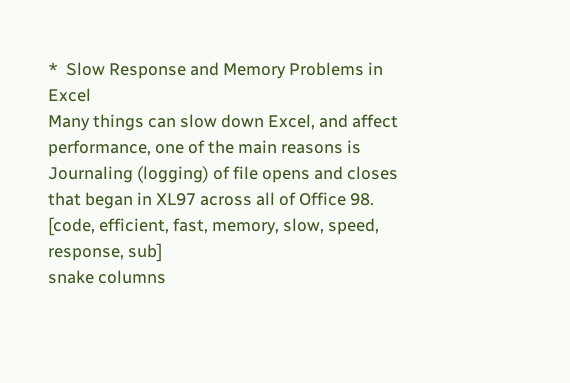*  Slow Response and Memory Problems in Excel
Many things can slow down Excel, and affect performance, one of the main reasons is Journaling (logging) of file opens and closes that began in XL97 across all of Office 98.  [code, efficient, fast, memory, slow, speed, response, sub]
snake columns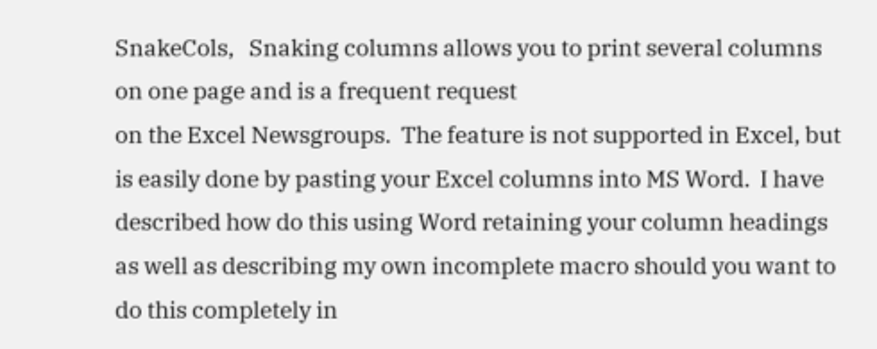SnakeCols,   Snaking columns allows you to print several columns on one page and is a frequent request
on the Excel Newsgroups.  The feature is not supported in Excel, but is easily done by pasting your Excel columns into MS Word.  I have described how do this using Word retaining your column headings as well as describing my own incomplete macro should you want to do this completely in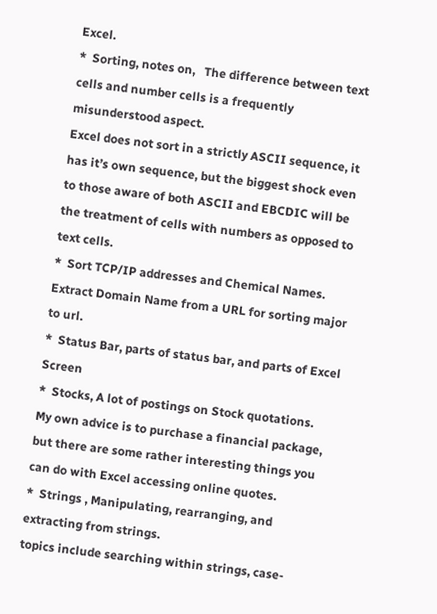Excel.
*  Sorting, notes on,   The difference between text cells and number cells is a frequently misunderstood aspect.
Excel does not sort in a strictly ASCII sequence, it has it’s own sequence, but the biggest shock even to those aware of both ASCII and EBCDIC will be the treatment of cells with numbers as opposed to text cells.
*  Sort TCP/IP addresses and Chemical Names.  Extract Domain Name from a URL for sorting major to url.
*  Status Bar, parts of status bar, and parts of Excel Screen
*  Stocks, A lot of postings on Stock quotations.
My own advice is to purchase a financial package, but there are some rather interesting things you can do with Excel accessing online quotes.
*  Strings , Manipulating, rearranging, and extracting from strings.
topics include searching within strings, case-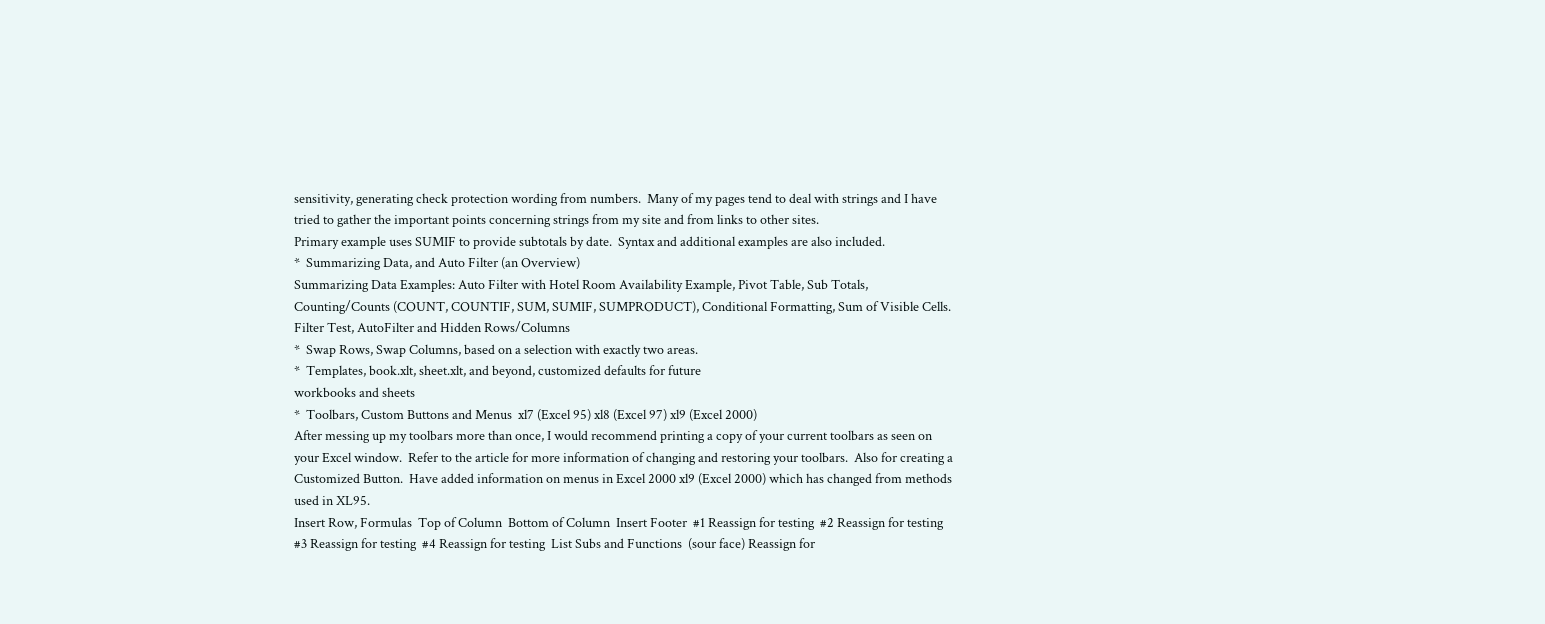sensitivity, generating check protection wording from numbers.  Many of my pages tend to deal with strings and I have tried to gather the important points concerning strings from my site and from links to other sites.
Primary example uses SUMIF to provide subtotals by date.  Syntax and additional examples are also included.
*  Summarizing Data, and Auto Filter (an Overview)
Summarizing Data Examples: Auto Filter with Hotel Room Availability Example, Pivot Table, Sub Totals, Counting/Counts (COUNT, COUNTIF, SUM, SUMIF, SUMPRODUCT), Conditional Formatting, Sum of Visible Cells.  Filter Test, AutoFilter and Hidden Rows/Columns
*  Swap Rows, Swap Columns, based on a selection with exactly two areas.
*  Templates, book.xlt, sheet.xlt, and beyond, customized defaults for future
workbooks and sheets
*  Toolbars, Custom Buttons and Menus  xl7 (Excel 95) xl8 (Excel 97) xl9 (Excel 2000)
After messing up my toolbars more than once, I would recommend printing a copy of your current toolbars as seen on your Excel window.  Refer to the article for more information of changing and restoring your toolbars.  Also for creating a Customized Button.  Have added information on menus in Excel 2000 xl9 (Excel 2000) which has changed from methods used in XL95.
Insert Row, Formulas  Top of Column  Bottom of Column  Insert Footer  #1 Reassign for testing  #2 Reassign for testing  #3 Reassign for testing  #4 Reassign for testing  List Subs and Functions  (sour face) Reassign for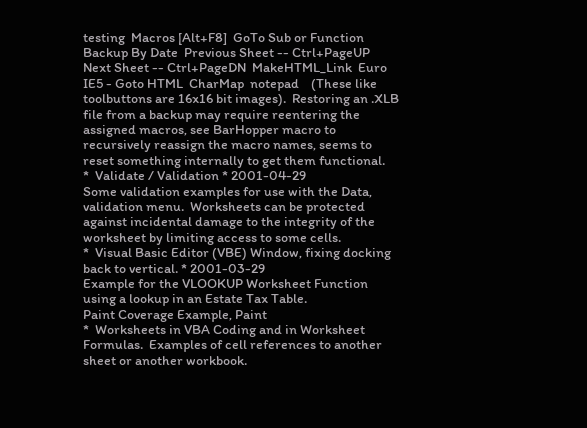testing  Macros [Alt+F8]  GoTo Sub or Function  Backup By Date  Previous Sheet -- Ctrl+PageUP  Next Sheet -- Ctrl+PageDN  MakeHTML_Link  Euro  IE5 - Goto HTML  CharMap  notepad    (These like toolbuttons are 16x16 bit images).  Restoring an .XLB file from a backup may require reentering the assigned macros, see BarHopper macro to recursively reassign the macro names, seems to reset something internally to get them functional.
*  Validate / Validation * 2001-04-29
Some validation examples for use with the Data, validation menu.  Worksheets can be protected against incidental damage to the integrity of the worksheet by limiting access to some cells.
*  Visual Basic Editor (VBE) Window, fixing docking back to vertical. * 2001-03-29
Example for the VLOOKUP Worksheet Function using a lookup in an Estate Tax Table.
Paint Coverage Example, Paint
*  Worksheets in VBA Coding and in Worksheet Formulas.  Examples of cell references to another sheet or another workbook.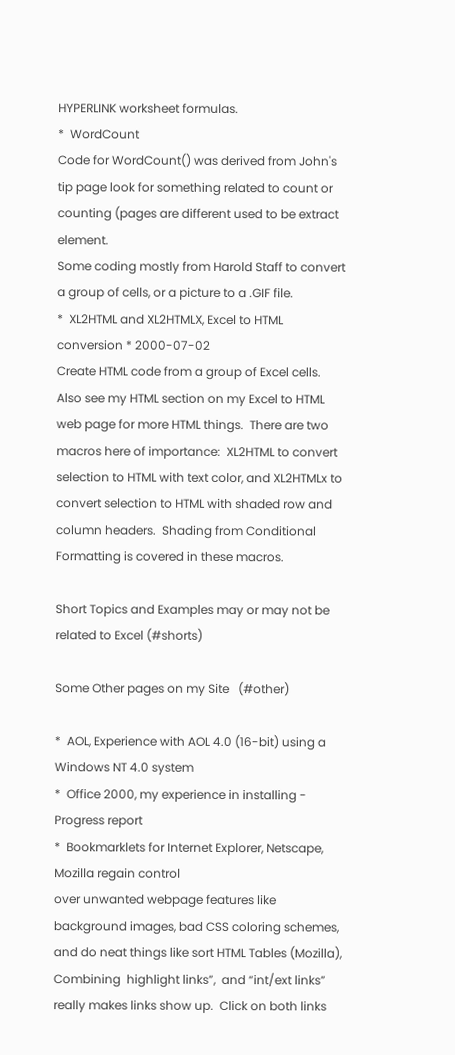HYPERLINK worksheet formulas.
*  WordCount
Code for WordCount() was derived from John's tip page look for something related to count or counting (pages are different used to be extract element.
Some coding mostly from Harold Staff to convert a group of cells, or a picture to a .GIF file.
*  XL2HTML and XL2HTMLX, Excel to HTML conversion * 2000-07-02
Create HTML code from a group of Excel cells.  Also see my HTML section on my Excel to HTML web page for more HTML things.  There are two macros here of importance:  XL2HTML to convert selection to HTML with text color, and XL2HTMLx to convert selection to HTML with shaded row and column headers.  Shading from Conditional Formatting is covered in these macros.

Short Topics and Examples may or may not be related to Excel (#shorts)

Some Other pages on my Site   (#other)

*  AOL, Experience with AOL 4.0 (16-bit) using a Windows NT 4.0 system
*  Office 2000, my experience in installing - Progress report
*  Bookmarklets for Internet Explorer, Netscape, Mozilla regain control
over unwanted webpage features like background images, bad CSS coloring schemes, and do neat things like sort HTML Tables (Mozilla), Combining  highlight links”,  and “int/ext links”   really makes links show up.  Click on both links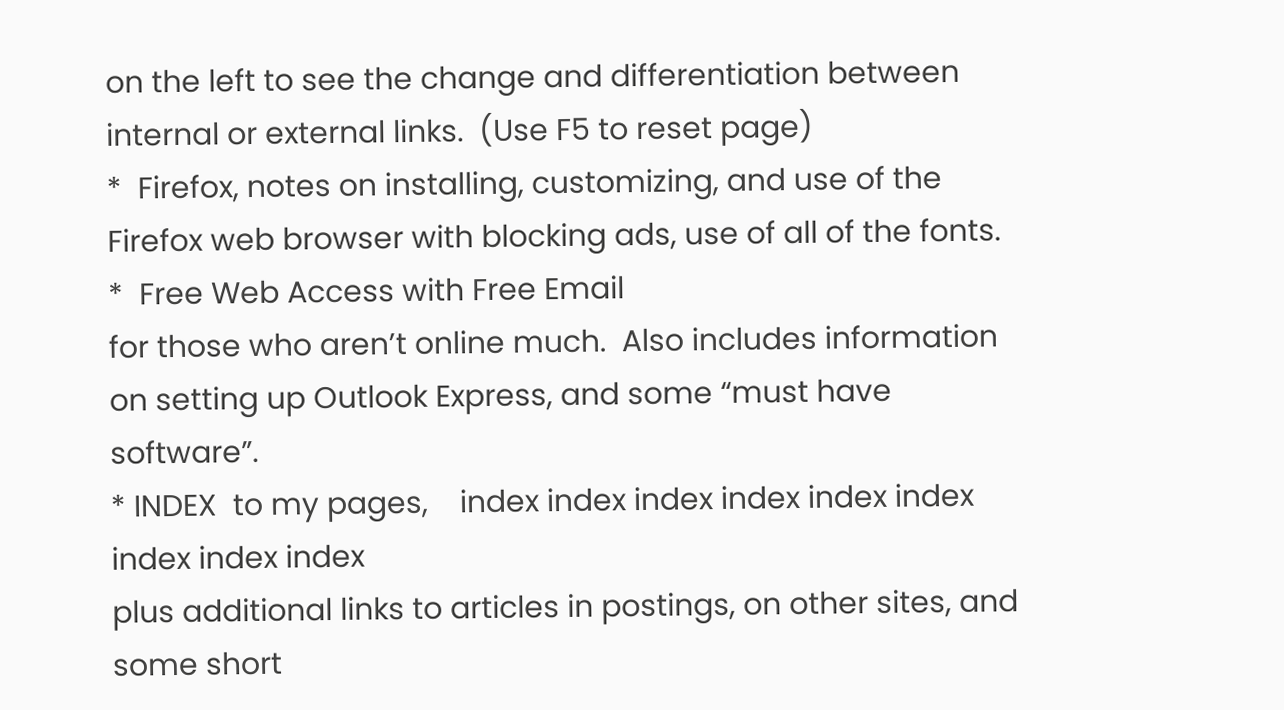on the left to see the change and differentiation between internal or external links.  (Use F5 to reset page)
*  Firefox, notes on installing, customizing, and use of the Firefox web browser with blocking ads, use of all of the fonts.
*  Free Web Access with Free Email
for those who aren’t online much.  Also includes information on setting up Outlook Express, and some “must have software”.
* INDEX  to my pages,    index index index index index index index index index
plus additional links to articles in postings, on other sites, and some short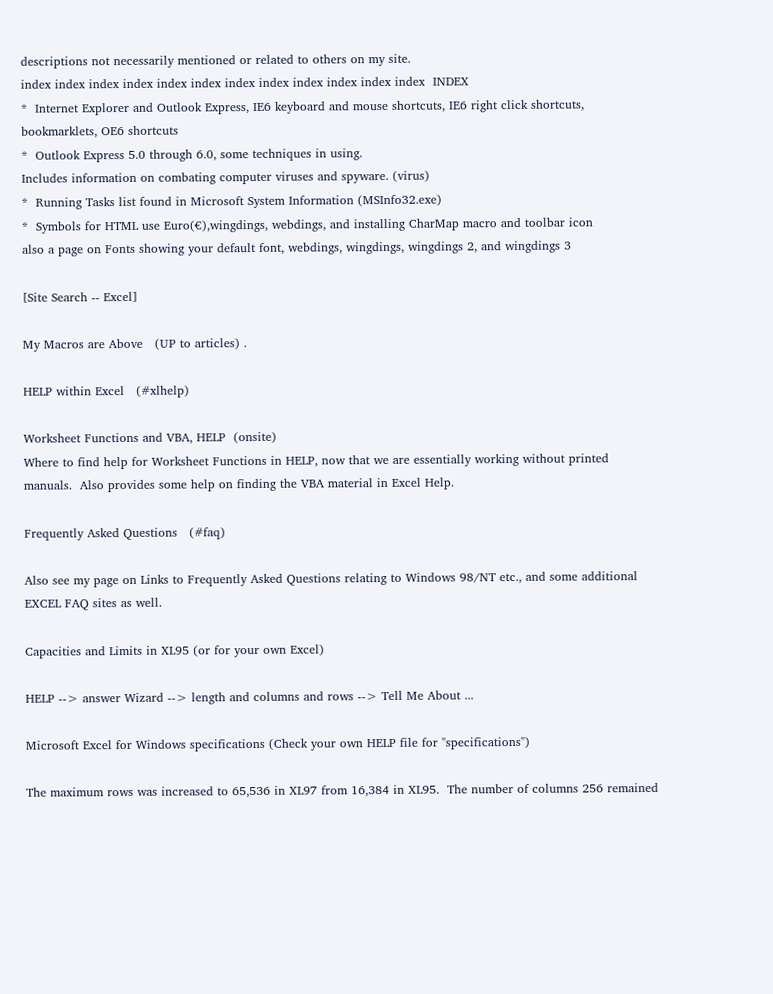descriptions not necessarily mentioned or related to others on my site.
index index index index index index index index index index index index  INDEX
*  Internet Explorer and Outlook Express, IE6 keyboard and mouse shortcuts, IE6 right click shortcuts, bookmarklets, OE6 shortcuts
*  Outlook Express 5.0 through 6.0, some techniques in using.
Includes information on combating computer viruses and spyware. (virus)
*  Running Tasks list found in Microsoft System Information (MSInfo32.exe)
*  Symbols for HTML use Euro(€),wingdings, webdings, and installing CharMap macro and toolbar icon
also a page on Fonts showing your default font, webdings, wingdings, wingdings 2, and wingdings 3

[Site Search -- Excel]

My Macros are Above   (UP to articles) .

HELP within Excel   (#xlhelp)

Worksheet Functions and VBA, HELP  (onsite)
Where to find help for Worksheet Functions in HELP, now that we are essentially working without printed manuals.  Also provides some help on finding the VBA material in Excel Help.

Frequently Asked Questions   (#faq)

Also see my page on Links to Frequently Asked Questions relating to Windows 98/NT etc., and some additional EXCEL FAQ sites as well.

Capacities and Limits in XL95 (or for your own Excel)

HELP --> answer Wizard --> length and columns and rows --> Tell Me About ...

Microsoft Excel for Windows specifications (Check your own HELP file for "specifications")

The maximum rows was increased to 65,536 in XL97 from 16,384 in XL95.  The number of columns 256 remained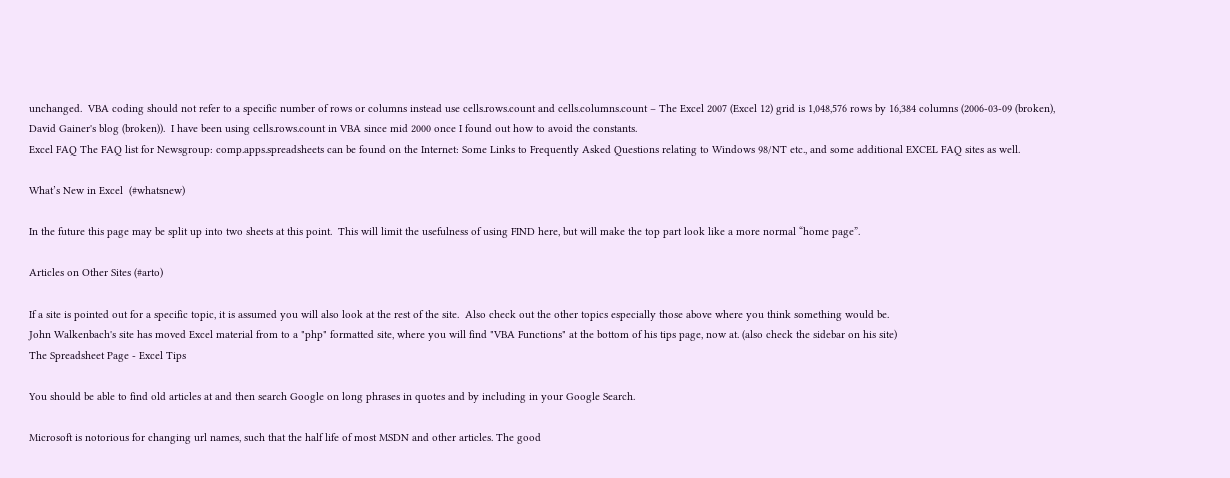unchanged.  VBA coding should not refer to a specific number of rows or columns instead use cells.rows.count and cells.columns.count – The Excel 2007 (Excel 12) grid is 1,048,576 rows by 16,384 columns (2006-03-09 (broken), David Gainer's blog (broken)).  I have been using cells.rows.count in VBA since mid 2000 once I found out how to avoid the constants.
Excel FAQ The FAQ list for Newsgroup: comp.apps.spreadsheets can be found on the Internet: Some Links to Frequently Asked Questions relating to Windows 98/NT etc., and some additional EXCEL FAQ sites as well.

What’s New in Excel  (#whatsnew)

In the future this page may be split up into two sheets at this point.  This will limit the usefulness of using FIND here, but will make the top part look like a more normal “home page”.

Articles on Other Sites (#arto)

If a site is pointed out for a specific topic, it is assumed you will also look at the rest of the site.  Also check out the other topics especially those above where you think something would be.
John Walkenbach's site has moved Excel material from to a "php" formatted site, where you will find "VBA Functions" at the bottom of his tips page, now at. (also check the sidebar on his site)
The Spreadsheet Page - Excel Tips

You should be able to find old articles at and then search Google on long phrases in quotes and by including in your Google Search.

Microsoft is notorious for changing url names, such that the half life of most MSDN and other articles. The good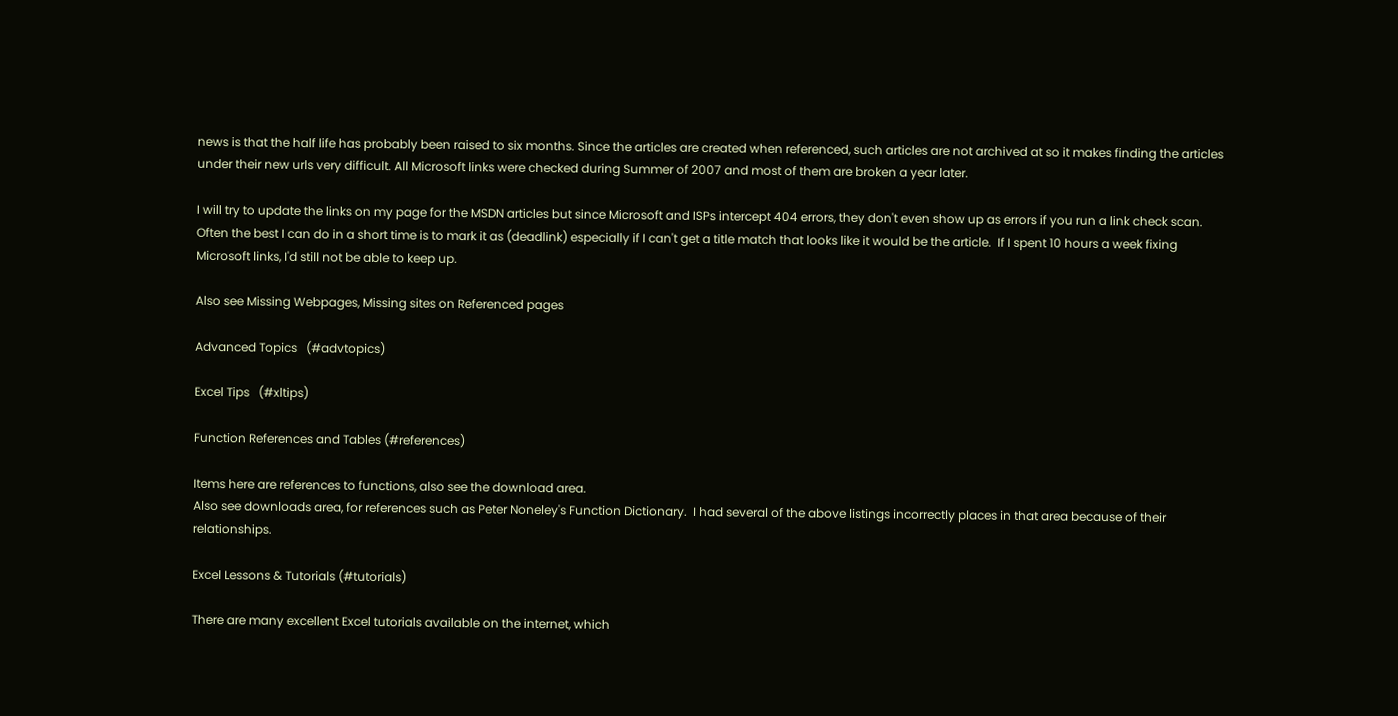news is that the half life has probably been raised to six months. Since the articles are created when referenced, such articles are not archived at so it makes finding the articles under their new urls very difficult. All Microsoft links were checked during Summer of 2007 and most of them are broken a year later.

I will try to update the links on my page for the MSDN articles but since Microsoft and ISPs intercept 404 errors, they don't even show up as errors if you run a link check scan. Often the best I can do in a short time is to mark it as (deadlink) especially if I can't get a title match that looks like it would be the article.  If I spent 10 hours a week fixing Microsoft links, I'd still not be able to keep up.

Also see Missing Webpages, Missing sites on Referenced pages

Advanced Topics   (#advtopics)

Excel Tips   (#xltips)

Function References and Tables (#references)

Items here are references to functions, also see the download area.
Also see downloads area, for references such as Peter Noneley's Function Dictionary.  I had several of the above listings incorrectly places in that area because of their relationships.

Excel Lessons & Tutorials (#tutorials)

There are many excellent Excel tutorials available on the internet, which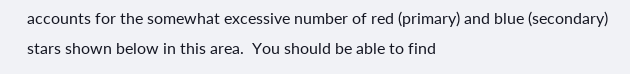accounts for the somewhat excessive number of red (primary) and blue (secondary) stars shown below in this area.  You should be able to find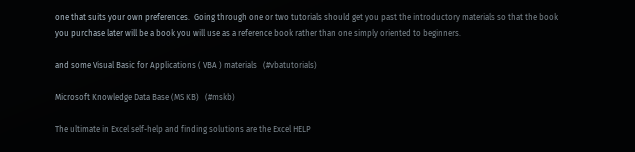one that suits your own preferences.  Going through one or two tutorials should get you past the introductory materials so that the book you purchase later will be a book you will use as a reference book rather than one simply oriented to beginners.

and some Visual Basic for Applications ( VBA ) materials   (#vbatutorials)

Microsoft Knowledge Data Base (MS KB)   (#mskb)

The ultimate in Excel self-help and finding solutions are the Excel HELP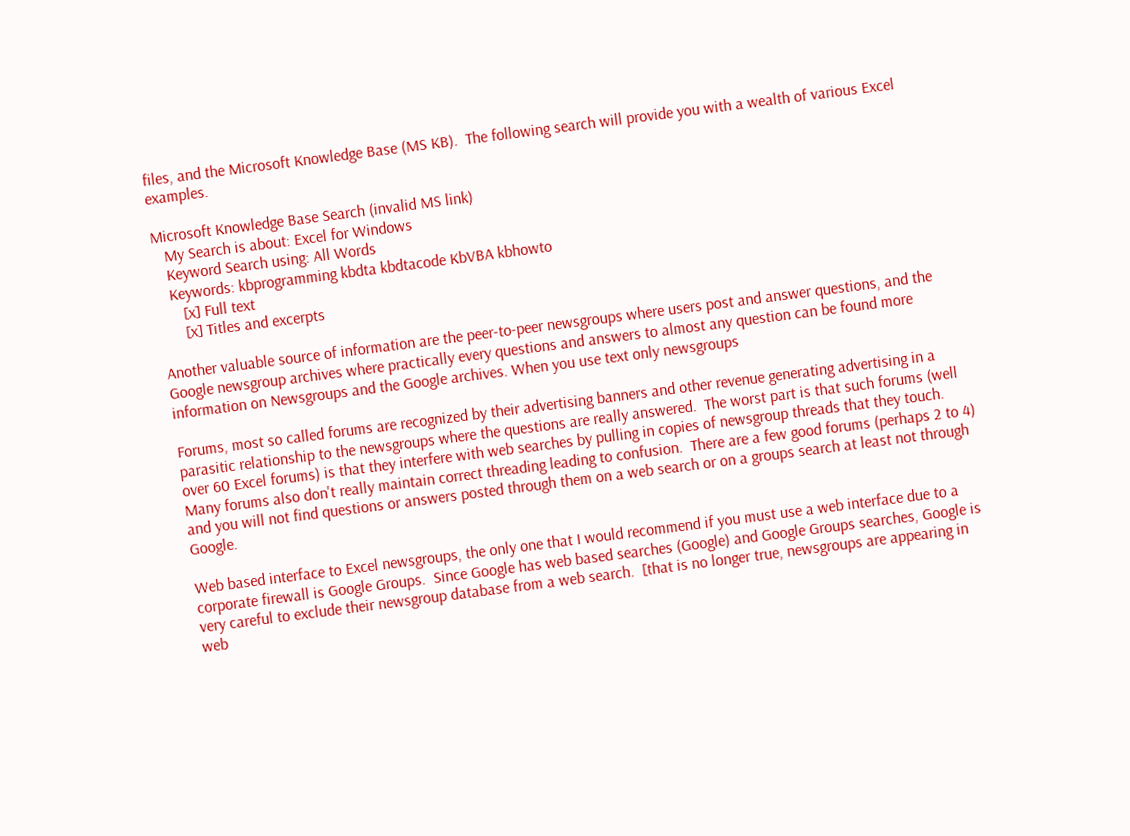files, and the Microsoft Knowledge Base (MS KB).  The following search will provide you with a wealth of various Excel examples.

Microsoft Knowledge Base Search (invalid MS link)
   My Search is about: Excel for Windows
   Keyword Search using: All Words
   Keywords: kbprogramming kbdta kbdtacode KbVBA kbhowto
      [x] Full text
      [x] Titles and excerpts

Another valuable source of information are the peer-to-peer newsgroups where users post and answer questions, and the Google newsgroup archives where practically every questions and answers to almost any question can be found more information on Newsgroups and the Google archives. When you use text only newsgroups

Forums, most so called forums are recognized by their advertising banners and other revenue generating advertising in a parasitic relationship to the newsgroups where the questions are really answered.  The worst part is that such forums (well over 60 Excel forums) is that they interfere with web searches by pulling in copies of newsgroup threads that they touch.  Many forums also don't really maintain correct threading leading to confusion.  There are a few good forums (perhaps 2 to 4) and you will not find questions or answers posted through them on a web search or on a groups search at least not through Google.

Web based interface to Excel newsgroups, the only one that I would recommend if you must use a web interface due to a corporate firewall is Google Groups.  Since Google has web based searches (Google) and Google Groups searches, Google is very careful to exclude their newsgroup database from a web search.  [that is no longer true, newsgroups are appearing in web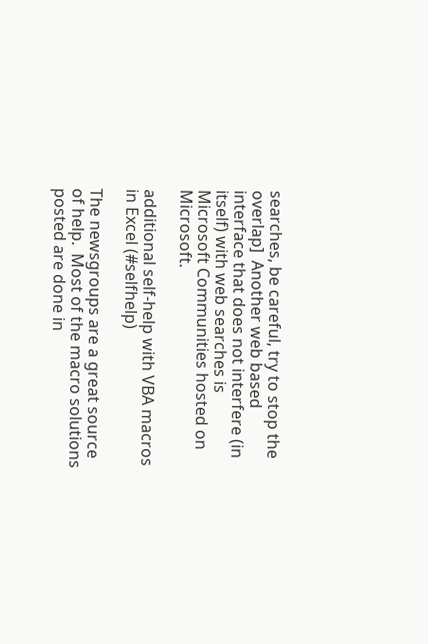searches, be careful, try to stop the overlap]  Another web based interface that does not interfere (in itself) with web searches is Microsoft Communities hosted on Microsoft.

additional self-help with VBA macros in Excel (#selfhelp)

The newsgroups are a great source of help.  Most of the macro solutions posted are done in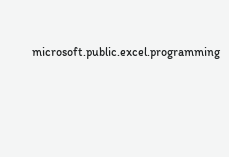microsoft.public.excel.programming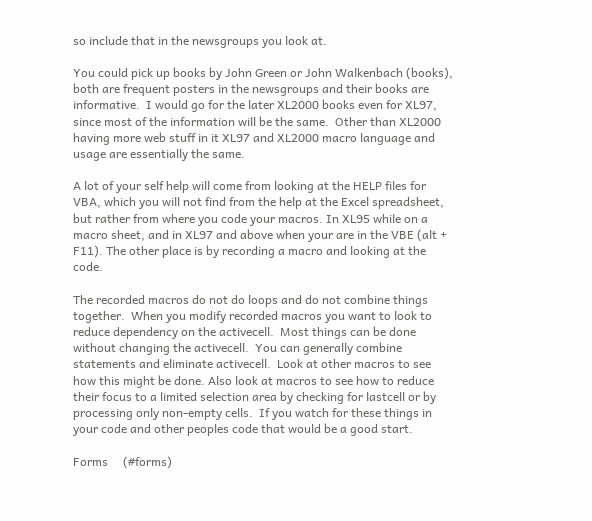so include that in the newsgroups you look at.

You could pick up books by John Green or John Walkenbach (books), both are frequent posters in the newsgroups and their books are informative.  I would go for the later XL2000 books even for XL97, since most of the information will be the same.  Other than XL2000 having more web stuff in it XL97 and XL2000 macro language and usage are essentially the same.

A lot of your self help will come from looking at the HELP files for VBA, which you will not find from the help at the Excel spreadsheet, but rather from where you code your macros. In XL95 while on a macro sheet, and in XL97 and above when your are in the VBE (alt + F11). The other place is by recording a macro and looking at the code.

The recorded macros do not do loops and do not combine things together.  When you modify recorded macros you want to look to reduce dependency on the activecell.  Most things can be done without changing the activecell.  You can generally combine statements and eliminate activecell.  Look at other macros to see how this might be done. Also look at macros to see how to reduce their focus to a limited selection area by checking for lastcell or by processing only non-empty cells.  If you watch for these things in your code and other peoples code that would be a good start.

Forms     (#forms)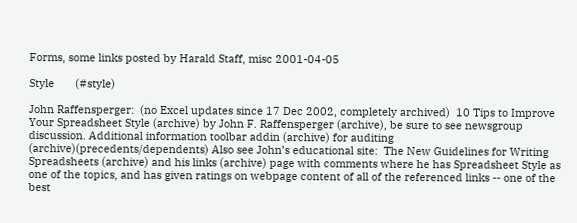Forms, some links posted by Harald Staff, misc 2001-04-05

Style       (#style)

John Raffensperger:  (no Excel updates since 17 Dec 2002, completely archived)  10 Tips to Improve Your Spreadsheet Style (archive) by John F. Raffensperger (archive), be sure to see newsgroup discussion. Additional information toolbar addin (archive) for auditing (archive)(precedents/dependents) Also see John’s educational site:  The New Guidelines for Writing Spreadsheets (archive) and his links (archive) page with comments where he has Spreadsheet Style as one of the topics, and has given ratings on webpage content of all of the referenced links -- one of the best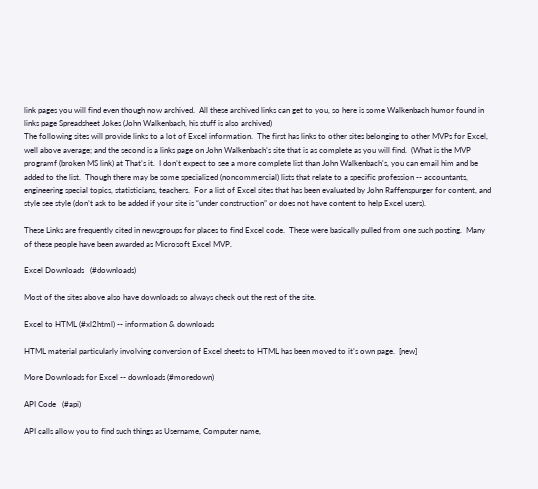link pages you will find even though now archived.  All these archived links can get to you, so here is some Walkenbach humor found in links page Spreadsheet Jokes (John Walkenbach, his stuff is also archived)
The following sites will provide links to a lot of Excel information.  The first has links to other sites belonging to other MVPs for Excel, well above average; and the second is a links page on John Walkenbach’s site that is as complete as you will find.  (What is the MVP programf (broken MS link) at That’s it.  I don’t expect to see a more complete list than John Walkenbach's, you can email him and be added to the list.  Though there may be some specialized (noncommercial) lists that relate to a specific profession -- accountants, engineering special topics, statisticians, teachers.  For a list of Excel sites that has been evaluated by John Raffenspurger for content, and style see style (don’t ask to be added if your site is “under construction” or does not have content to help Excel users).

These Links are frequently cited in newsgroups for places to find Excel code.  These were basically pulled from one such posting.  Many of these people have been awarded as Microsoft Excel MVP.

Excel Downloads   (#downloads)

Most of the sites above also have downloads so always check out the rest of the site.

Excel to HTML (#xl2html) -- information & downloads

HTML material particularly involving conversion of Excel sheets to HTML has been moved to it’s own page.  [new]

More Downloads for Excel -- downloads (#moredown)

API Code   (#api)

API calls allow you to find such things as Username, Computer name,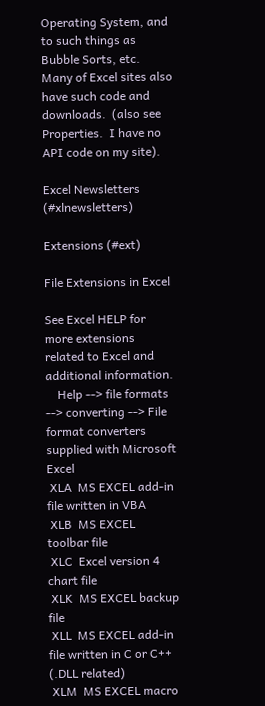Operating System, and to such things as Bubble Sorts, etc.  Many of Excel sites also have such code and downloads.  (also see Properties.  I have no API code on my site).

Excel Newsletters   (#xlnewsletters)

Extensions (#ext)

File Extensions in Excel

See Excel HELP for more extensions related to Excel and additional information.
    Help --> file formats --> converting --> File format converters supplied with Microsoft Excel
 XLA  MS EXCEL add-in file written in VBA
 XLB  MS EXCEL toolbar file
 XLC  Excel version 4 chart file
 XLK  MS EXCEL backup file
 XLL  MS EXCEL add-in file written in C or C++ (.DLL related)
 XLM  MS EXCEL macro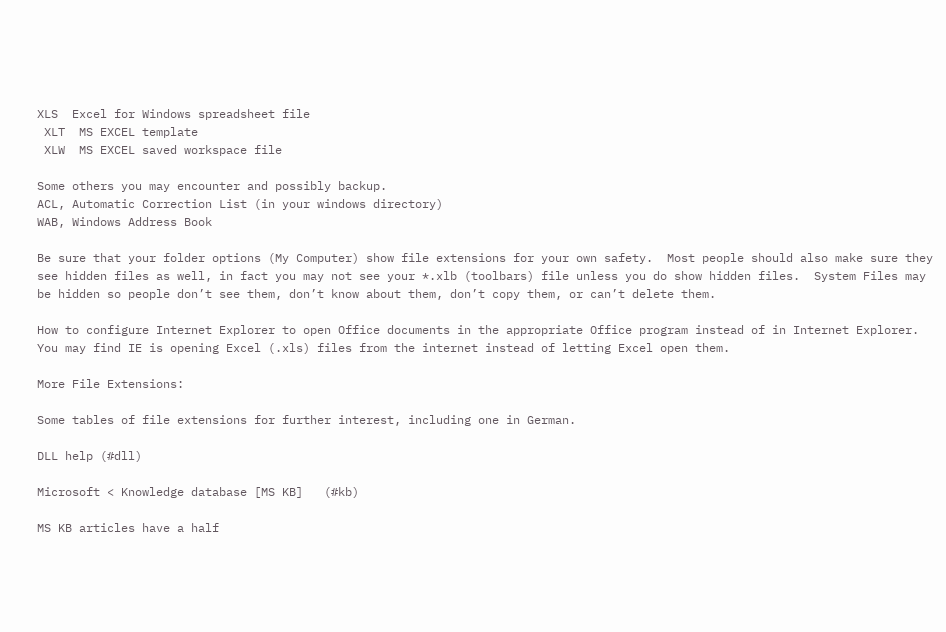XLS  Excel for Windows spreadsheet file
 XLT  MS EXCEL template
 XLW  MS EXCEL saved workspace file

Some others you may encounter and possibly backup.
ACL, Automatic Correction List (in your windows directory)
WAB, Windows Address Book

Be sure that your folder options (My Computer) show file extensions for your own safety.  Most people should also make sure they see hidden files as well, in fact you may not see your *.xlb (toolbars) file unless you do show hidden files.  System Files may be hidden so people don’t see them, don’t know about them, don’t copy them, or can’t delete them.

How to configure Internet Explorer to open Office documents in the appropriate Office program instead of in Internet Explorer.  You may find IE is opening Excel (.xls) files from the internet instead of letting Excel open them.

More File Extensions:

Some tables of file extensions for further interest, including one in German.

DLL help (#dll)

Microsoft < Knowledge database [MS KB]   (#kb)

MS KB articles have a half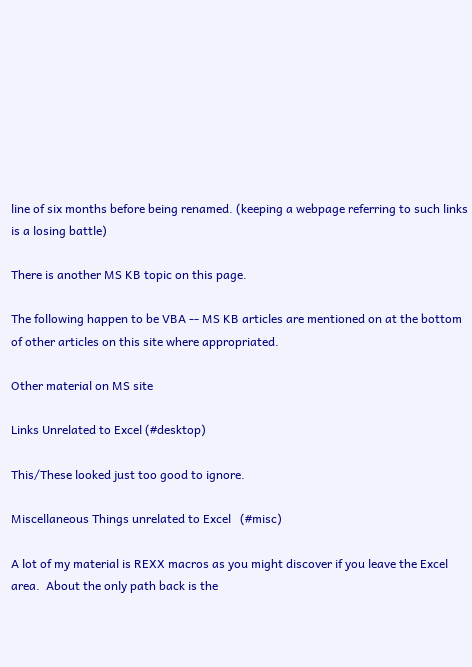line of six months before being renamed. (keeping a webpage referring to such links is a losing battle)

There is another MS KB topic on this page.

The following happen to be VBA -- MS KB articles are mentioned on at the bottom of other articles on this site where appropriated.

Other material on MS site

Links Unrelated to Excel (#desktop)

This/These looked just too good to ignore.

Miscellaneous Things unrelated to Excel   (#misc)

A lot of my material is REXX macros as you might discover if you leave the Excel area.  About the only path back is the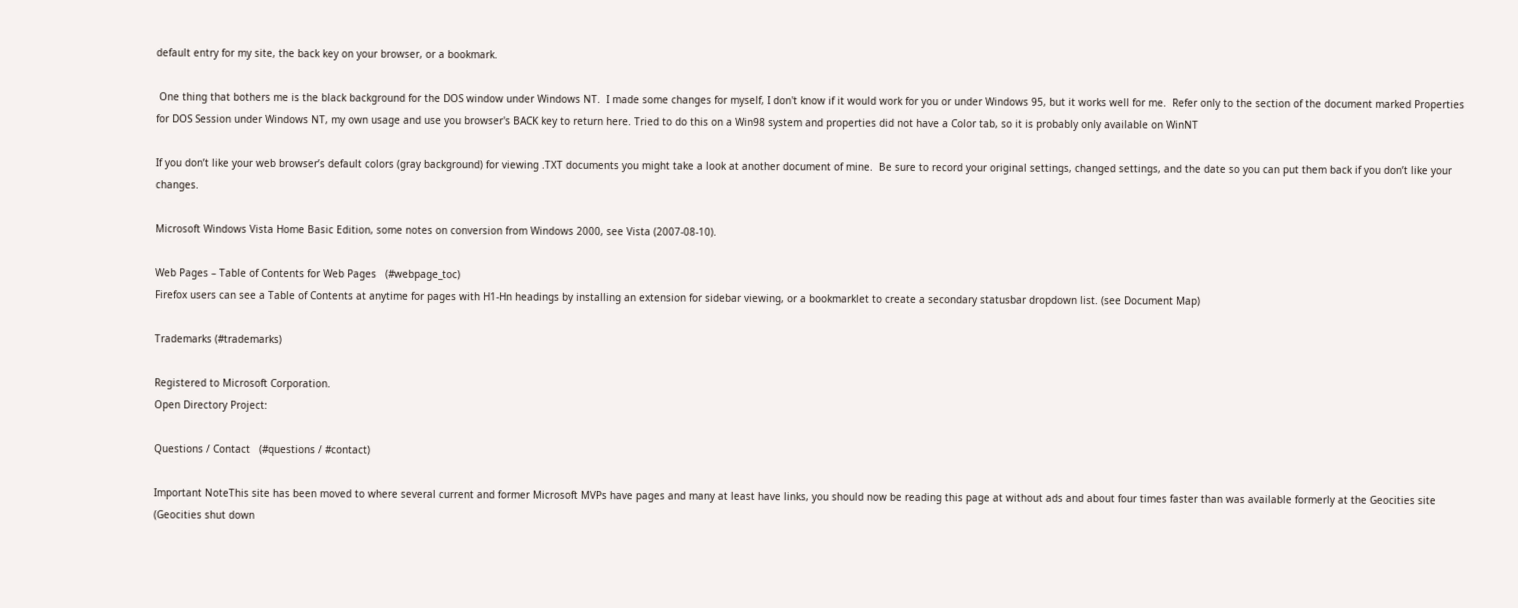default entry for my site, the back key on your browser, or a bookmark.

 One thing that bothers me is the black background for the DOS window under Windows NT.  I made some changes for myself, I don't know if it would work for you or under Windows 95, but it works well for me.  Refer only to the section of the document marked Properties for DOS Session under Windows NT, my own usage and use you browser's BACK key to return here. Tried to do this on a Win98 system and properties did not have a Color tab, so it is probably only available on WinNT

If you don’t like your web browser’s default colors (gray background) for viewing .TXT documents you might take a look at another document of mine.  Be sure to record your original settings, changed settings, and the date so you can put them back if you don’t like your changes.

Microsoft Windows Vista Home Basic Edition, some notes on conversion from Windows 2000, see Vista (2007-08-10).

Web Pages – Table of Contents for Web Pages   (#webpage_toc)
Firefox users can see a Table of Contents at anytime for pages with H1-Hn headings by installing an extension for sidebar viewing, or a bookmarklet to create a secondary statusbar dropdown list. (see Document Map)

Trademarks (#trademarks)

Registered to Microsoft Corporation.
Open Directory Project:

Questions / Contact   (#questions / #contact)

Important NoteThis site has been moved to where several current and former Microsoft MVPs have pages and many at least have links, you should now be reading this page at without ads and about four times faster than was available formerly at the Geocities site (Geocities shut down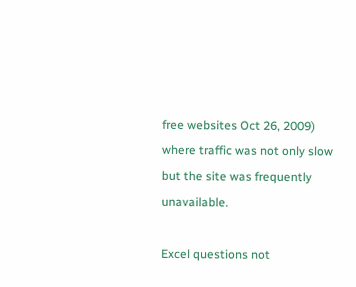free websites Oct 26, 2009) where traffic was not only slow but the site was frequently unavailable.

Excel questions not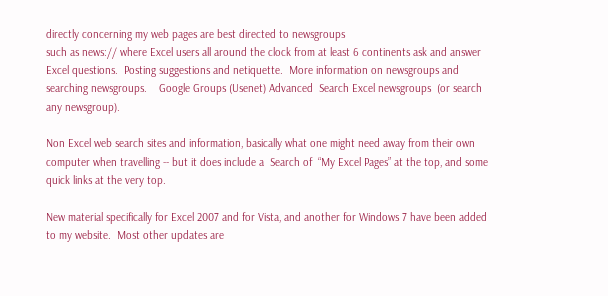directly concerning my web pages are best directed to newsgroups
such as news:// where Excel users all around the clock from at least 6 continents ask and answer Excel questions.  Posting suggestions and netiquette.  More information on newsgroups and searching newsgroups.    Google Groups (Usenet) Advanced  Search Excel newsgroups  (or search any newsgroup).

Non Excel web search sites and information, basically what one might need away from their own computer when travelling -- but it does include a  Search of  “My Excel Pages” at the top, and some quick links at the very top.

New material specifically for Excel 2007 and for Vista, and another for Windows 7 have been added to my website.  Most other updates are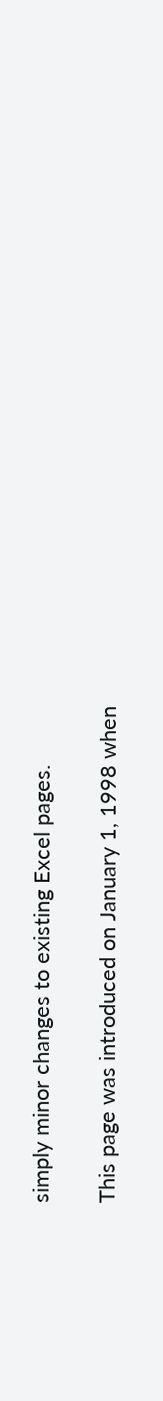simply minor changes to existing Excel pages.

This page was introduced on January 1, 1998 when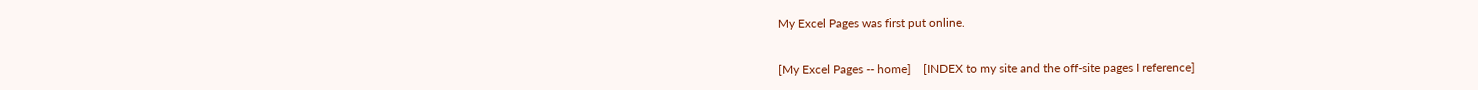My Excel Pages was first put online.


[My Excel Pages -- home]    [INDEX to my site and the off-site pages I reference]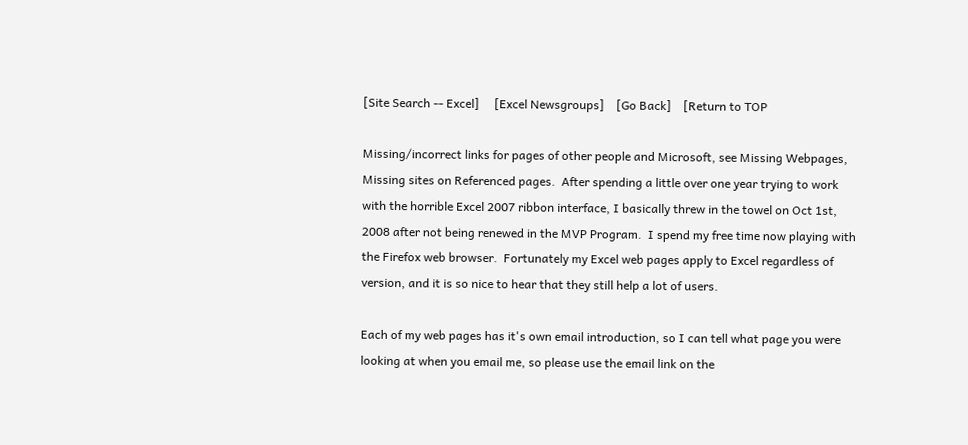[Site Search -- Excel]     [Excel Newsgroups]    [Go Back]    [Return to TOP

Missing/incorrect links for pages of other people and Microsoft, see Missing Webpages, Missing sites on Referenced pages.  After spending a little over one year trying to work with the horrible Excel 2007 ribbon interface, I basically threw in the towel on Oct 1st, 2008 after not being renewed in the MVP Program.  I spend my free time now playing with the Firefox web browser.  Fortunately my Excel web pages apply to Excel regardless of version, and it is so nice to hear that they still help a lot of users.

Each of my web pages has it's own email introduction, so I can tell what page you were looking at when you email me, so please use the email link on the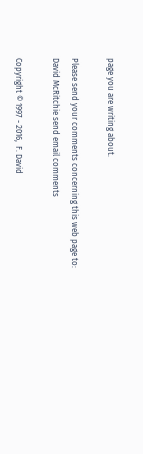page you are writing about.

Please send your comments concerning this web page to: David McRitchie send email comments

Copyright © 1997 - 2016,  F. David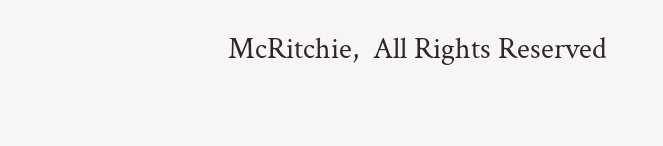McRitchie,  All Rights Reserved